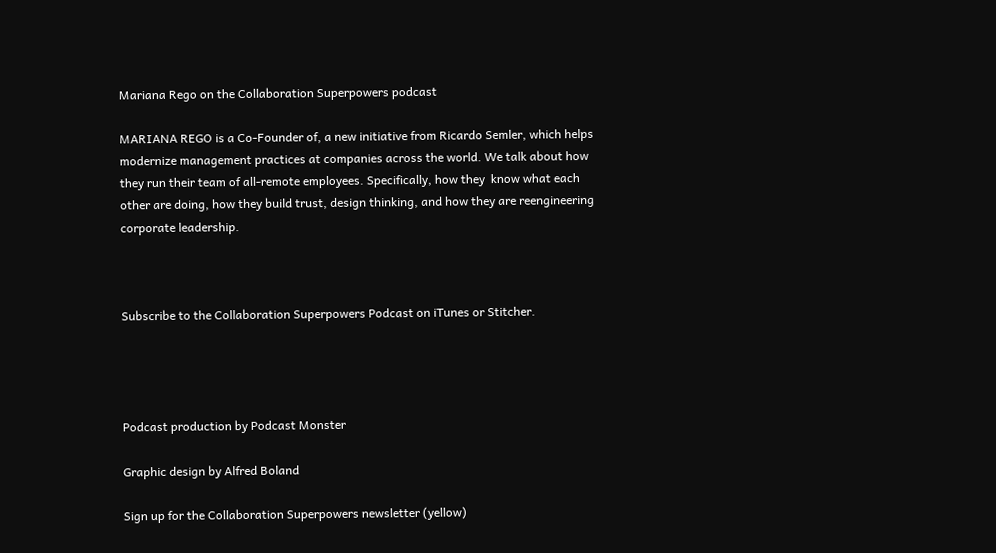Mariana Rego on the Collaboration Superpowers podcast

MARIANA REGO is a Co-Founder of, a new initiative from Ricardo Semler, which helps modernize management practices at companies across the world. We talk about how they run their team of all-remote employees. Specifically, how they  know what each other are doing, how they build trust, design thinking, and how they are reengineering corporate leadership.



Subscribe to the Collaboration Superpowers Podcast on iTunes or Stitcher.




Podcast production by Podcast Monster

Graphic design by Alfred Boland

Sign up for the Collaboration Superpowers newsletter (yellow)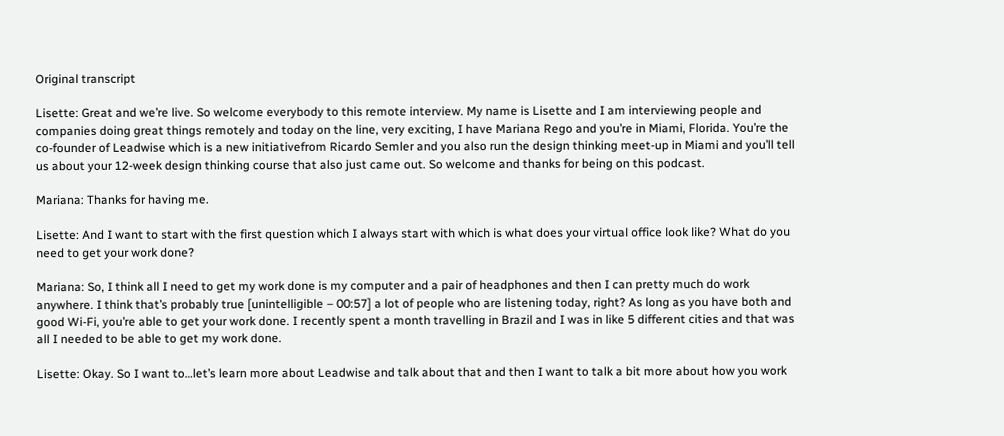Original transcript

Lisette: Great and we’re live. So welcome everybody to this remote interview. My name is Lisette and I am interviewing people and companies doing great things remotely and today on the line, very exciting, I have Mariana Rego and you’re in Miami, Florida. You’re the co-founder of Leadwise which is a new initiativefrom Ricardo Semler and you also run the design thinking meet-up in Miami and you’ll tell us about your 12-week design thinking course that also just came out. So welcome and thanks for being on this podcast.

Mariana: Thanks for having me.

Lisette: And I want to start with the first question which I always start with which is what does your virtual office look like? What do you need to get your work done?

Mariana: So, I think all I need to get my work done is my computer and a pair of headphones and then I can pretty much do work anywhere. I think that’s probably true [unintelligible – 00:57] a lot of people who are listening today, right? As long as you have both and good Wi-Fi, you’re able to get your work done. I recently spent a month travelling in Brazil and I was in like 5 different cities and that was all I needed to be able to get my work done.

Lisette: Okay. So I want to…let’s learn more about Leadwise and talk about that and then I want to talk a bit more about how you work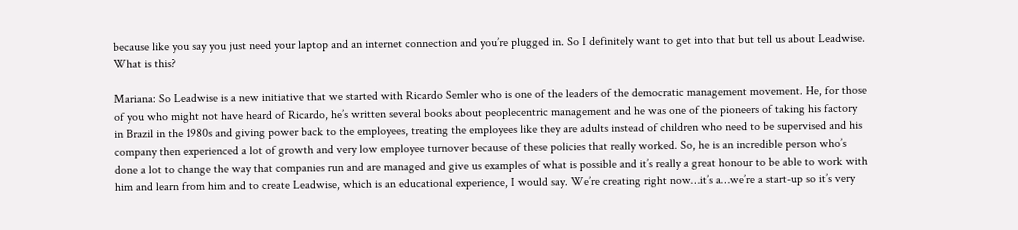because like you say you just need your laptop and an internet connection and you’re plugged in. So I definitely want to get into that but tell us about Leadwise. What is this?

Mariana: So Leadwise is a new initiative that we started with Ricardo Semler who is one of the leaders of the democratic management movement. He, for those of you who might not have heard of Ricardo, he’s written several books about peoplecentric management and he was one of the pioneers of taking his factory in Brazil in the 1980s and giving power back to the employees, treating the employees like they are adults instead of children who need to be supervised and his company then experienced a lot of growth and very low employee turnover because of these policies that really worked. So, he is an incredible person who’s done a lot to change the way that companies run and are managed and give us examples of what is possible and it’s really a great honour to be able to work with him and learn from him and to create Leadwise, which is an educational experience, I would say. We’re creating right now…it’s a…we’re a start-up so it’s very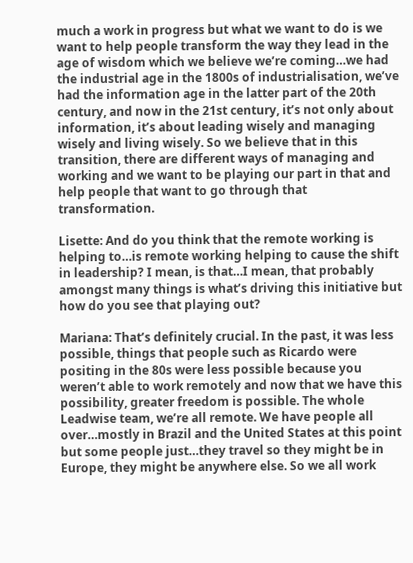much a work in progress but what we want to do is we want to help people transform the way they lead in the age of wisdom which we believe we’re coming…we had the industrial age in the 1800s of industrialisation, we’ve had the information age in the latter part of the 20th century, and now in the 21st century, it’s not only about information, it’s about leading wisely and managing wisely and living wisely. So we believe that in this transition, there are different ways of managing and working and we want to be playing our part in that and help people that want to go through that transformation.

Lisette: And do you think that the remote working is helping to…is remote working helping to cause the shift in leadership? I mean, is that…I mean, that probably amongst many things is what’s driving this initiative but how do you see that playing out?

Mariana: That’s definitely crucial. In the past, it was less possible, things that people such as Ricardo were positing in the 80s were less possible because you weren’t able to work remotely and now that we have this possibility, greater freedom is possible. The whole Leadwise team, we’re all remote. We have people all over…mostly in Brazil and the United States at this point but some people just…they travel so they might be in Europe, they might be anywhere else. So we all work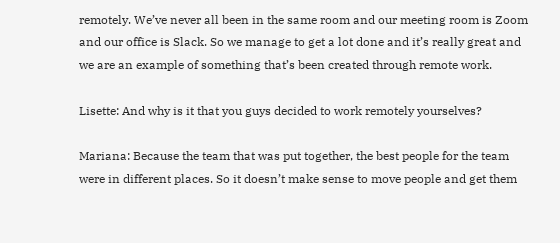remotely. We’ve never all been in the same room and our meeting room is Zoom and our office is Slack. So we manage to get a lot done and it’s really great and we are an example of something that’s been created through remote work.

Lisette: And why is it that you guys decided to work remotely yourselves?

Mariana: Because the team that was put together, the best people for the team were in different places. So it doesn’t make sense to move people and get them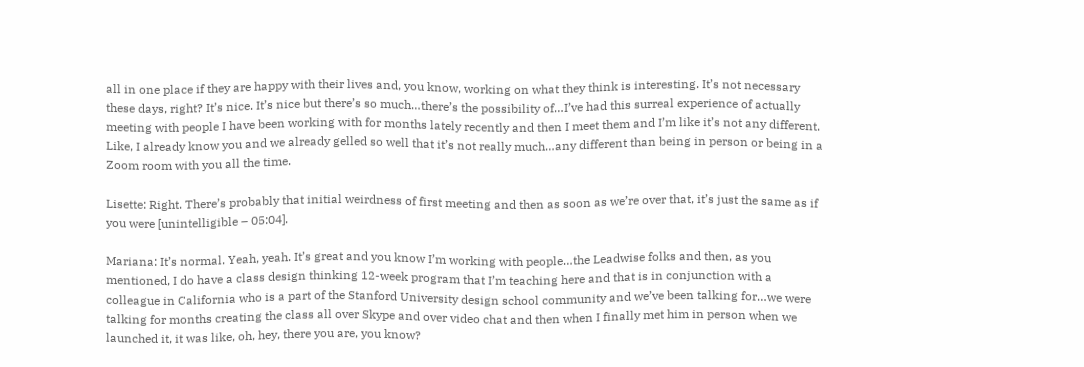all in one place if they are happy with their lives and, you know, working on what they think is interesting. It’s not necessary these days, right? It’s nice. It’s nice but there’s so much…there’s the possibility of…I’ve had this surreal experience of actually meeting with people I have been working with for months lately recently and then I meet them and I’m like it’s not any different. Like, I already know you and we already gelled so well that it’s not really much…any different than being in person or being in a Zoom room with you all the time.

Lisette: Right. There’s probably that initial weirdness of first meeting and then as soon as we’re over that, it’s just the same as if you were [unintelligible – 05:04].

Mariana: It’s normal. Yeah, yeah. It’s great and you know I’m working with people…the Leadwise folks and then, as you mentioned, I do have a class design thinking 12-week program that I’m teaching here and that is in conjunction with a colleague in California who is a part of the Stanford University design school community and we’ve been talking for…we were talking for months creating the class all over Skype and over video chat and then when I finally met him in person when we launched it, it was like, oh, hey, there you are, you know?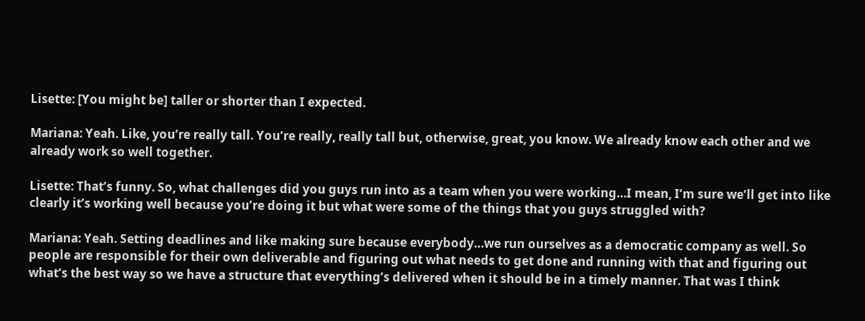Lisette: [You might be] taller or shorter than I expected.

Mariana: Yeah. Like, you’re really tall. You’re really, really tall but, otherwise, great, you know. We already know each other and we already work so well together.

Lisette: That’s funny. So, what challenges did you guys run into as a team when you were working…I mean, I’m sure we’ll get into like clearly it’s working well because you’re doing it but what were some of the things that you guys struggled with?

Mariana: Yeah. Setting deadlines and like making sure because everybody…we run ourselves as a democratic company as well. So people are responsible for their own deliverable and figuring out what needs to get done and running with that and figuring out what’s the best way so we have a structure that everything’s delivered when it should be in a timely manner. That was I think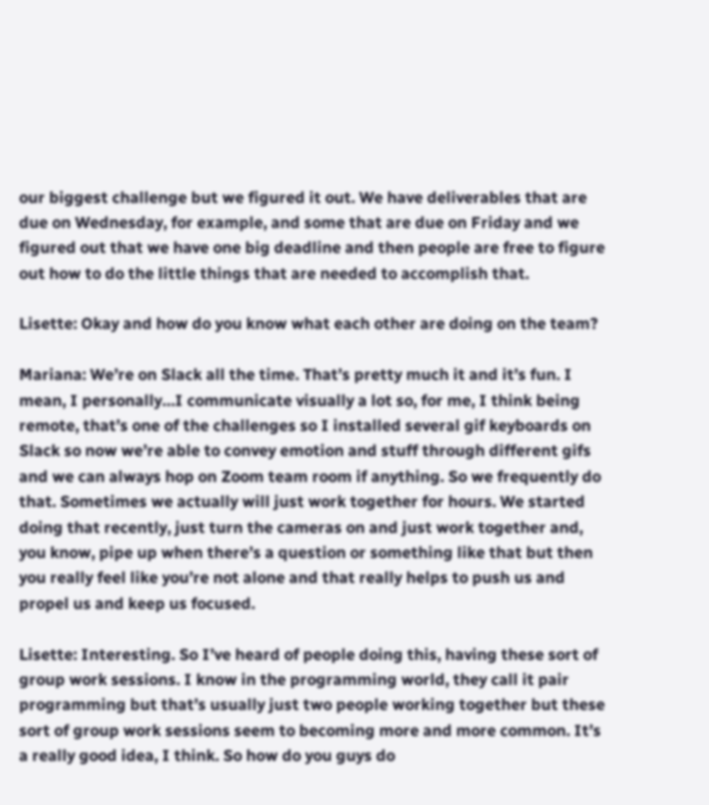our biggest challenge but we figured it out. We have deliverables that are due on Wednesday, for example, and some that are due on Friday and we figured out that we have one big deadline and then people are free to figure out how to do the little things that are needed to accomplish that.

Lisette: Okay and how do you know what each other are doing on the team?

Mariana: We’re on Slack all the time. That’s pretty much it and it’s fun. I mean, I personally…I communicate visually a lot so, for me, I think being remote, that’s one of the challenges so I installed several gif keyboards on Slack so now we’re able to convey emotion and stuff through different gifs and we can always hop on Zoom team room if anything. So we frequently do that. Sometimes we actually will just work together for hours. We started doing that recently, just turn the cameras on and just work together and, you know, pipe up when there’s a question or something like that but then you really feel like you’re not alone and that really helps to push us and propel us and keep us focused.

Lisette: Interesting. So I’ve heard of people doing this, having these sort of group work sessions. I know in the programming world, they call it pair programming but that’s usually just two people working together but these sort of group work sessions seem to becoming more and more common. It’s a really good idea, I think. So how do you guys do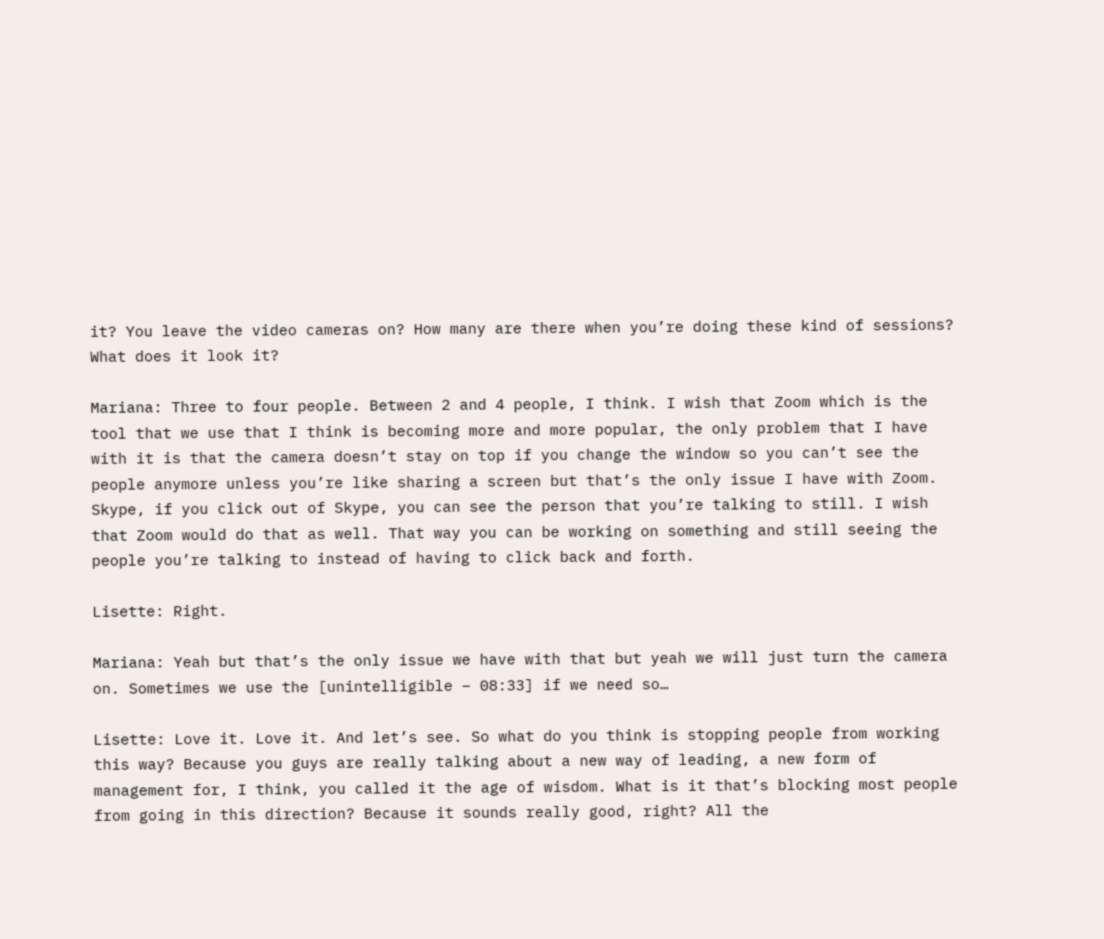it? You leave the video cameras on? How many are there when you’re doing these kind of sessions? What does it look it?

Mariana: Three to four people. Between 2 and 4 people, I think. I wish that Zoom which is the tool that we use that I think is becoming more and more popular, the only problem that I have with it is that the camera doesn’t stay on top if you change the window so you can’t see the people anymore unless you’re like sharing a screen but that’s the only issue I have with Zoom. Skype, if you click out of Skype, you can see the person that you’re talking to still. I wish that Zoom would do that as well. That way you can be working on something and still seeing the people you’re talking to instead of having to click back and forth.

Lisette: Right.

Mariana: Yeah but that’s the only issue we have with that but yeah we will just turn the camera on. Sometimes we use the [unintelligible – 08:33] if we need so…

Lisette: Love it. Love it. And let’s see. So what do you think is stopping people from working this way? Because you guys are really talking about a new way of leading, a new form of management for, I think, you called it the age of wisdom. What is it that’s blocking most people from going in this direction? Because it sounds really good, right? All the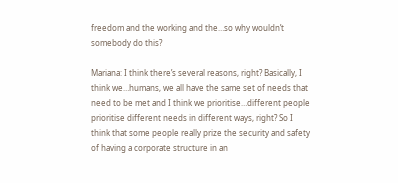freedom and the working and the…so why wouldn’t somebody do this?

Mariana: I think there’s several reasons, right? Basically, I think we…humans, we all have the same set of needs that need to be met and I think we prioritise…different people prioritise different needs in different ways, right? So I think that some people really prize the security and safety of having a corporate structure in an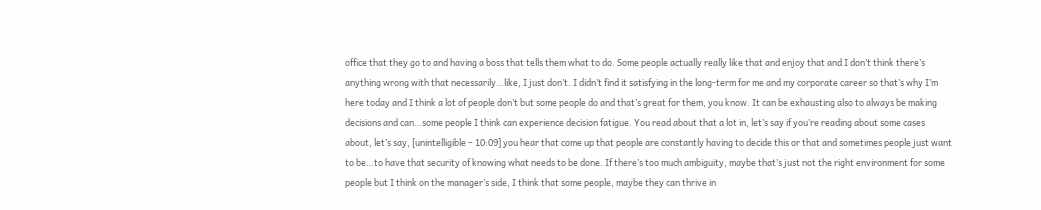office that they go to and having a boss that tells them what to do. Some people actually really like that and enjoy that and I don’t think there’s anything wrong with that necessarily…like, I just don’t. I didn’t find it satisfying in the long-term for me and my corporate career so that’s why I’m here today and I think a lot of people don’t but some people do and that’s great for them, you know. It can be exhausting also to always be making decisions and can…some people I think can experience decision fatigue. You read about that a lot in, let’s say if you’re reading about some cases about, let’s say, [unintelligible – 10:09] you hear that come up that people are constantly having to decide this or that and sometimes people just want to be…to have that security of knowing what needs to be done. If there’s too much ambiguity, maybe that’s just not the right environment for some people but I think on the manager’s side, I think that some people, maybe they can thrive in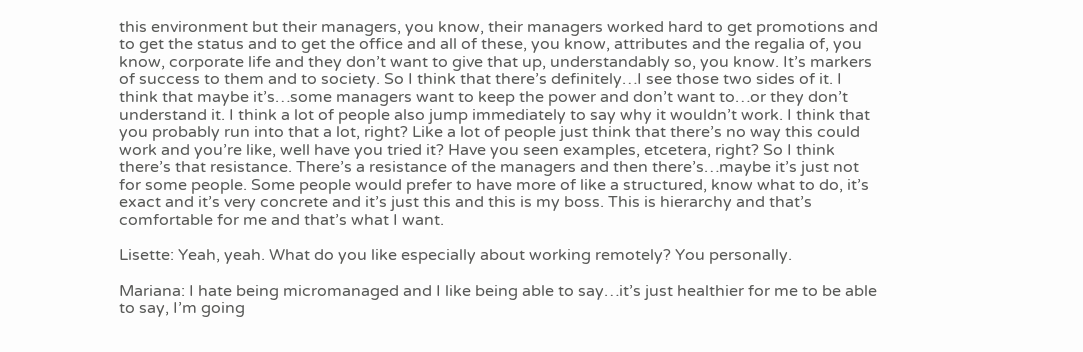this environment but their managers, you know, their managers worked hard to get promotions and to get the status and to get the office and all of these, you know, attributes and the regalia of, you know, corporate life and they don’t want to give that up, understandably so, you know. It’s markers of success to them and to society. So I think that there’s definitely…I see those two sides of it. I think that maybe it’s…some managers want to keep the power and don’t want to…or they don’t understand it. I think a lot of people also jump immediately to say why it wouldn’t work. I think that you probably run into that a lot, right? Like a lot of people just think that there’s no way this could work and you’re like, well have you tried it? Have you seen examples, etcetera, right? So I think there’s that resistance. There’s a resistance of the managers and then there’s…maybe it’s just not for some people. Some people would prefer to have more of like a structured, know what to do, it’s exact and it’s very concrete and it’s just this and this is my boss. This is hierarchy and that’s comfortable for me and that’s what I want.

Lisette: Yeah, yeah. What do you like especially about working remotely? You personally.

Mariana: I hate being micromanaged and I like being able to say…it’s just healthier for me to be able to say, I’m going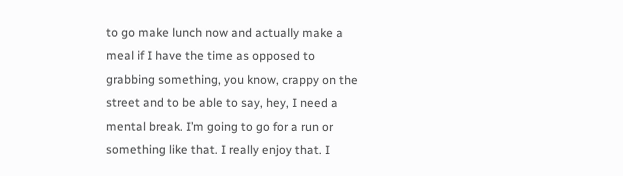to go make lunch now and actually make a meal if I have the time as opposed to grabbing something, you know, crappy on the street and to be able to say, hey, I need a mental break. I’m going to go for a run or something like that. I really enjoy that. I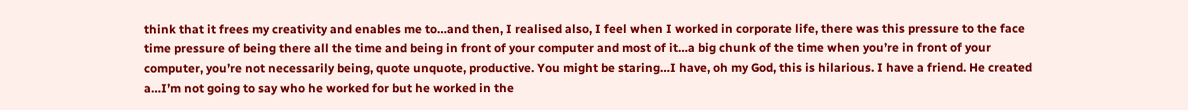think that it frees my creativity and enables me to…and then, I realised also, I feel when I worked in corporate life, there was this pressure to the face time pressure of being there all the time and being in front of your computer and most of it…a big chunk of the time when you’re in front of your computer, you’re not necessarily being, quote unquote, productive. You might be staring…I have, oh my God, this is hilarious. I have a friend. He created a…I’m not going to say who he worked for but he worked in the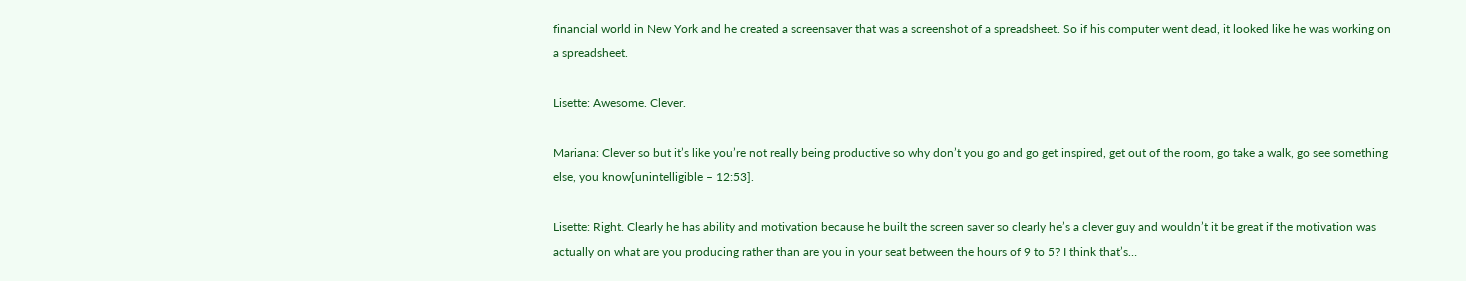financial world in New York and he created a screensaver that was a screenshot of a spreadsheet. So if his computer went dead, it looked like he was working on a spreadsheet.

Lisette: Awesome. Clever.

Mariana: Clever so but it’s like you’re not really being productive so why don’t you go and go get inspired, get out of the room, go take a walk, go see something else, you know[unintelligible – 12:53].

Lisette: Right. Clearly he has ability and motivation because he built the screen saver so clearly he’s a clever guy and wouldn’t it be great if the motivation was actually on what are you producing rather than are you in your seat between the hours of 9 to 5? I think that’s…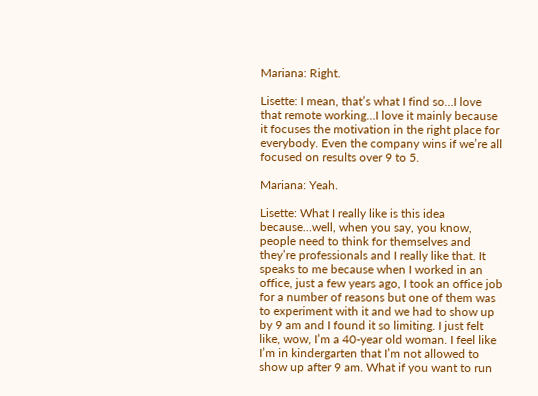Mariana: Right.

Lisette: I mean, that’s what I find so…I love that remote working…I love it mainly because it focuses the motivation in the right place for everybody. Even the company wins if we’re all focused on results over 9 to 5.

Mariana: Yeah.

Lisette: What I really like is this idea because…well, when you say, you know, people need to think for themselves and they’re professionals and I really like that. It speaks to me because when I worked in an office, just a few years ago, I took an office job for a number of reasons but one of them was to experiment with it and we had to show up by 9 am and I found it so limiting. I just felt like, wow, I’m a 40-year old woman. I feel like I’m in kindergarten that I’m not allowed to show up after 9 am. What if you want to run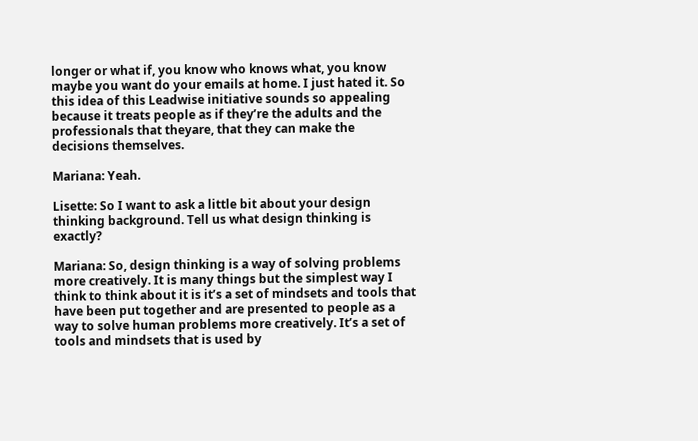longer or what if, you know who knows what, you know maybe you want do your emails at home. I just hated it. So this idea of this Leadwise initiative sounds so appealing because it treats people as if they’re the adults and the professionals that theyare, that they can make the decisions themselves.

Mariana: Yeah.

Lisette: So I want to ask a little bit about your design thinking background. Tell us what design thinking is exactly?

Mariana: So, design thinking is a way of solving problems more creatively. It is many things but the simplest way I think to think about it is it’s a set of mindsets and tools that have been put together and are presented to people as a way to solve human problems more creatively. It’s a set of tools and mindsets that is used by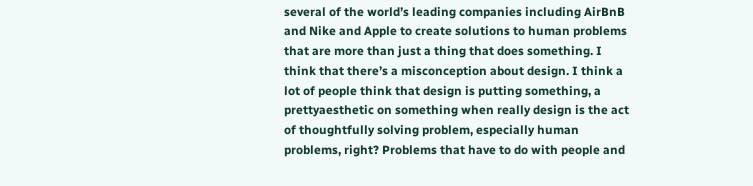several of the world’s leading companies including AirBnB and Nike and Apple to create solutions to human problems that are more than just a thing that does something. I think that there’s a misconception about design. I think a lot of people think that design is putting something, a prettyaesthetic on something when really design is the act of thoughtfully solving problem, especially human problems, right? Problems that have to do with people and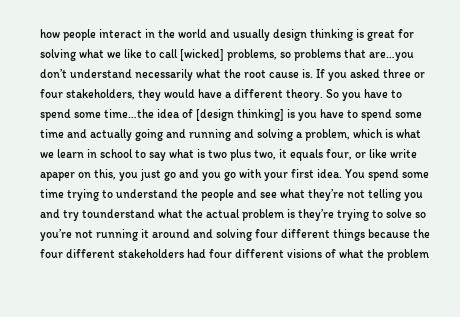how people interact in the world and usually design thinking is great for solving what we like to call [wicked] problems, so problems that are…you don’t understand necessarily what the root cause is. If you asked three or four stakeholders, they would have a different theory. So you have to spend some time…the idea of [design thinking] is you have to spend some time and actually going and running and solving a problem, which is what we learn in school to say what is two plus two, it equals four, or like write apaper on this, you just go and you go with your first idea. You spend some time trying to understand the people and see what they’re not telling you and try tounderstand what the actual problem is they’re trying to solve so you’re not running it around and solving four different things because the four different stakeholders had four different visions of what the problem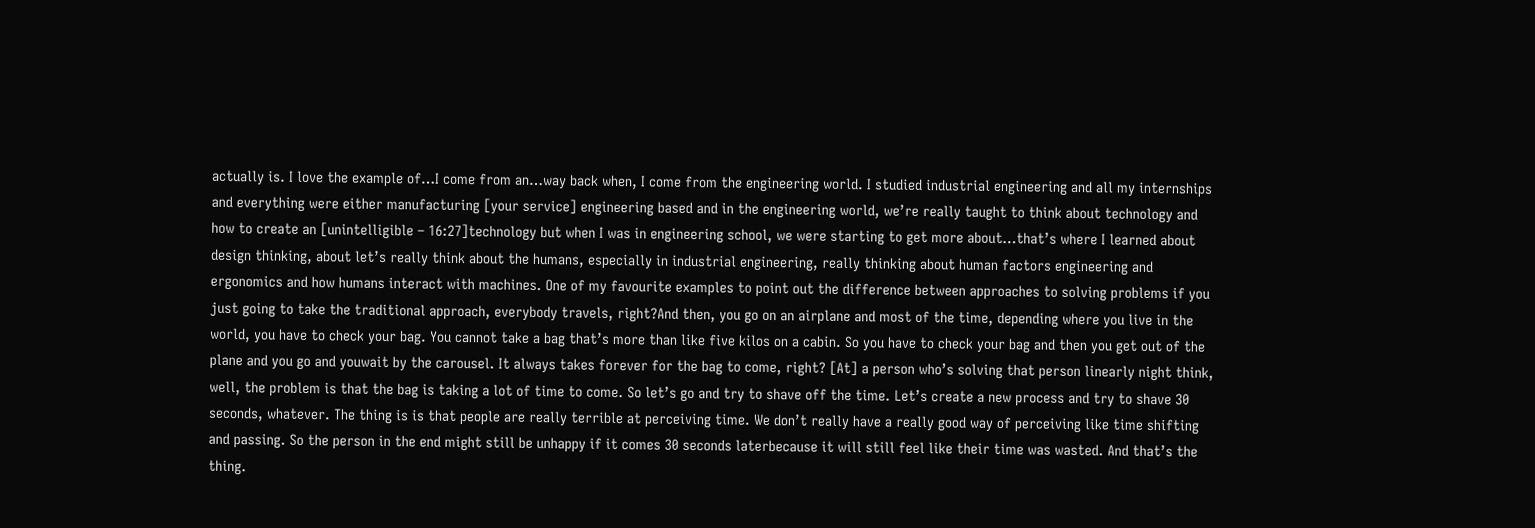actually is. I love the example of…I come from an…way back when, I come from the engineering world. I studied industrial engineering and all my internships and everything were either manufacturing [your service] engineering based and in the engineering world, we’re really taught to think about technology and how to create an [unintelligible – 16:27]technology but when I was in engineering school, we were starting to get more about…that’s where I learned about design thinking, about let’s really think about the humans, especially in industrial engineering, really thinking about human factors engineering and ergonomics and how humans interact with machines. One of my favourite examples to point out the difference between approaches to solving problems if you just going to take the traditional approach, everybody travels, right?And then, you go on an airplane and most of the time, depending where you live in the world, you have to check your bag. You cannot take a bag that’s more than like five kilos on a cabin. So you have to check your bag and then you get out of the plane and you go and youwait by the carousel. It always takes forever for the bag to come, right? [At] a person who’s solving that person linearly night think, well, the problem is that the bag is taking a lot of time to come. So let’s go and try to shave off the time. Let’s create a new process and try to shave 30 seconds, whatever. The thing is is that people are really terrible at perceiving time. We don’t really have a really good way of perceiving like time shifting and passing. So the person in the end might still be unhappy if it comes 30 seconds laterbecause it will still feel like their time was wasted. And that’s the thing.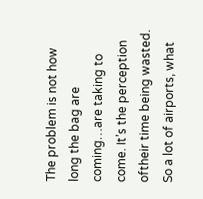The problem is not how long the bag are coming…are taking to come. It’s the perception oftheir time being wasted. So a lot of airports, what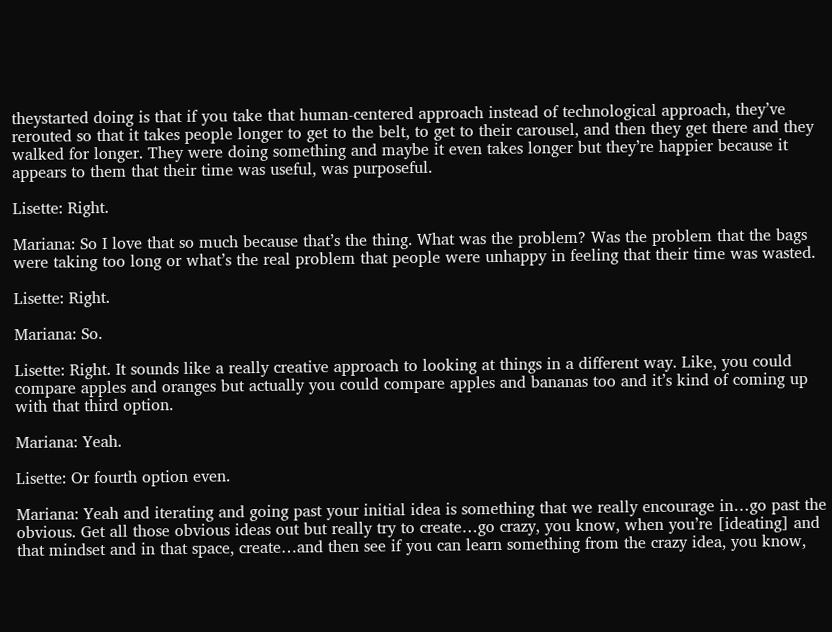theystarted doing is that if you take that human-centered approach instead of technological approach, they’ve rerouted so that it takes people longer to get to the belt, to get to their carousel, and then they get there and they walked for longer. They were doing something and maybe it even takes longer but they’re happier because it appears to them that their time was useful, was purposeful.

Lisette: Right.

Mariana: So I love that so much because that’s the thing. What was the problem? Was the problem that the bags were taking too long or what’s the real problem that people were unhappy in feeling that their time was wasted.

Lisette: Right.

Mariana: So.

Lisette: Right. It sounds like a really creative approach to looking at things in a different way. Like, you could compare apples and oranges but actually you could compare apples and bananas too and it’s kind of coming up with that third option.

Mariana: Yeah.

Lisette: Or fourth option even.

Mariana: Yeah and iterating and going past your initial idea is something that we really encourage in…go past the obvious. Get all those obvious ideas out but really try to create…go crazy, you know, when you’re [ideating] and that mindset and in that space, create…and then see if you can learn something from the crazy idea, you know,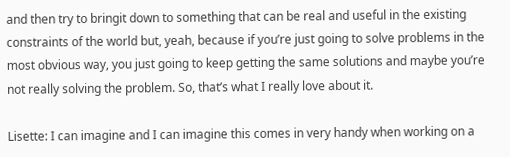and then try to bringit down to something that can be real and useful in the existing constraints of the world but, yeah, because if you’re just going to solve problems in the most obvious way, you just going to keep getting the same solutions and maybe you’re not really solving the problem. So, that’s what I really love about it.

Lisette: I can imagine and I can imagine this comes in very handy when working on a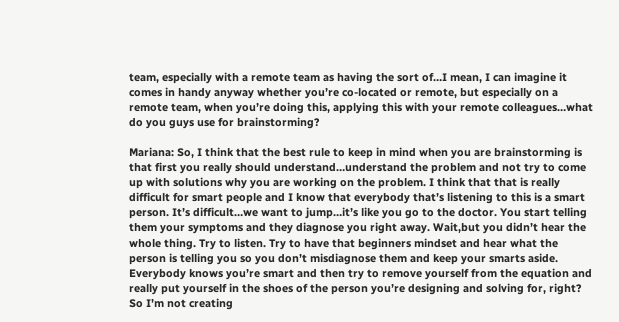team, especially with a remote team as having the sort of…I mean, I can imagine it comes in handy anyway whether you’re co-located or remote, but especially on a remote team, when you’re doing this, applying this with your remote colleagues…what do you guys use for brainstorming?

Mariana: So, I think that the best rule to keep in mind when you are brainstorming is that first you really should understand…understand the problem and not try to come up with solutions why you are working on the problem. I think that that is really difficult for smart people and I know that everybody that’s listening to this is a smart person. It’s difficult…we want to jump…it’s like you go to the doctor. You start telling them your symptoms and they diagnose you right away. Wait,but you didn’t hear the whole thing. Try to listen. Try to have that beginners mindset and hear what the person is telling you so you don’t misdiagnose them and keep your smarts aside. Everybody knows you’re smart and then try to remove yourself from the equation and really put yourself in the shoes of the person you’re designing and solving for, right? So I’m not creating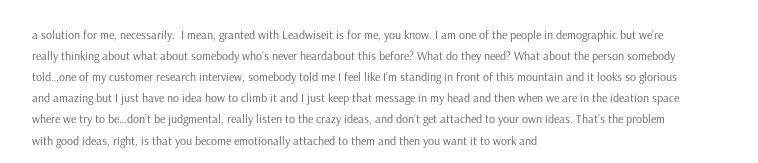a solution for me, necessarily.  I mean, granted with Leadwiseit is for me, you know. I am one of the people in demographic but we’re really thinking about what about somebody who’s never heardabout this before? What do they need? What about the person somebody told…one of my customer research interview, somebody told me I feel like I’m standing in front of this mountain and it looks so glorious and amazing but I just have no idea how to climb it and I just keep that message in my head and then when we are in the ideation space where we try to be…don’t be judgmental, really listen to the crazy ideas, and don’t get attached to your own ideas. That’s the problem with good ideas, right, is that you become emotionally attached to them and then you want it to work and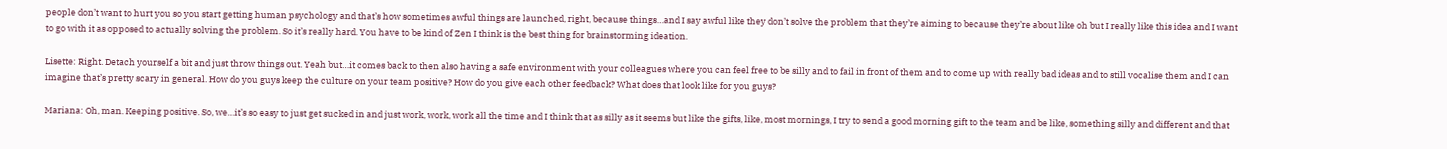people don’t want to hurt you so you start getting human psychology and that’s how sometimes awful things are launched, right, because things…and I say awful like they don’t solve the problem that they’re aiming to because they’re about like oh but I really like this idea and I want to go with it as opposed to actually solving the problem. So it’s really hard. You have to be kind of Zen I think is the best thing for brainstorming ideation.

Lisette: Right. Detach yourself a bit and just throw things out. Yeah but…it comes back to then also having a safe environment with your colleagues where you can feel free to be silly and to fail in front of them and to come up with really bad ideas and to still vocalise them and I can imagine that’s pretty scary in general. How do you guys keep the culture on your team positive? How do you give each other feedback? What does that look like for you guys?

Mariana: Oh, man. Keeping positive. So, we…it’s so easy to just get sucked in and just work, work, work all the time and I think that as silly as it seems but like the gifts, like, most mornings, I try to send a good morning gift to the team and be like, something silly and different and that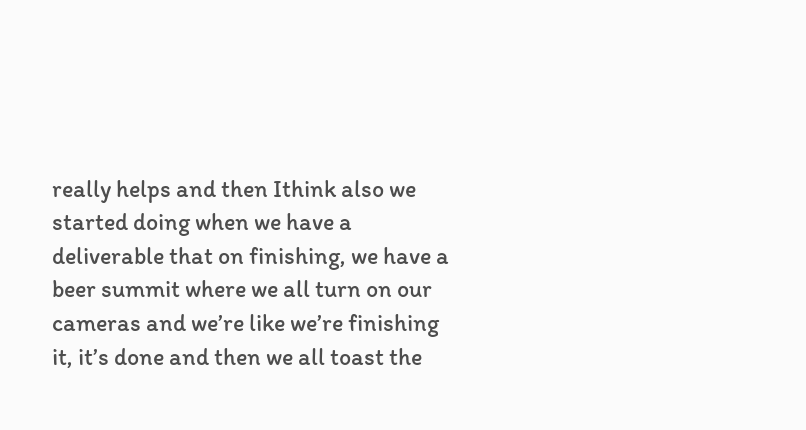really helps and then Ithink also we started doing when we have a deliverable that on finishing, we have a beer summit where we all turn on our cameras and we’re like we’re finishing it, it’s done and then we all toast the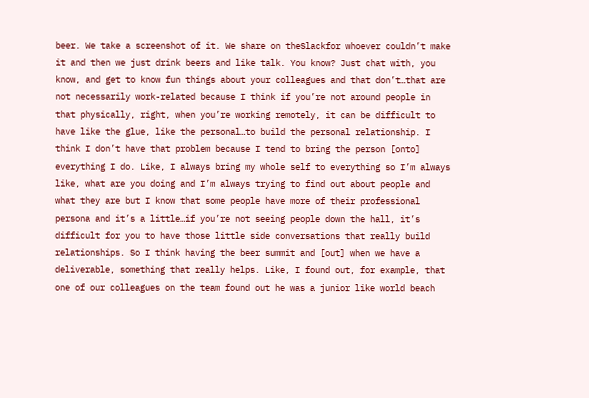beer. We take a screenshot of it. We share on theSlackfor whoever couldn’t make it and then we just drink beers and like talk. You know? Just chat with, you know, and get to know fun things about your colleagues and that don’t…that are not necessarily work-related because I think if you’re not around people in that physically, right, when you’re working remotely, it can be difficult to have like the glue, like the personal…to build the personal relationship. I think I don’t have that problem because I tend to bring the person [onto] everything I do. Like, I always bring my whole self to everything so I’m always like, what are you doing and I’m always trying to find out about people and what they are but I know that some people have more of their professional persona and it’s a little…if you’re not seeing people down the hall, it’s difficult for you to have those little side conversations that really build relationships. So I think having the beer summit and [out] when we have a deliverable, something that really helps. Like, I found out, for example, that one of our colleagues on the team found out he was a junior like world beach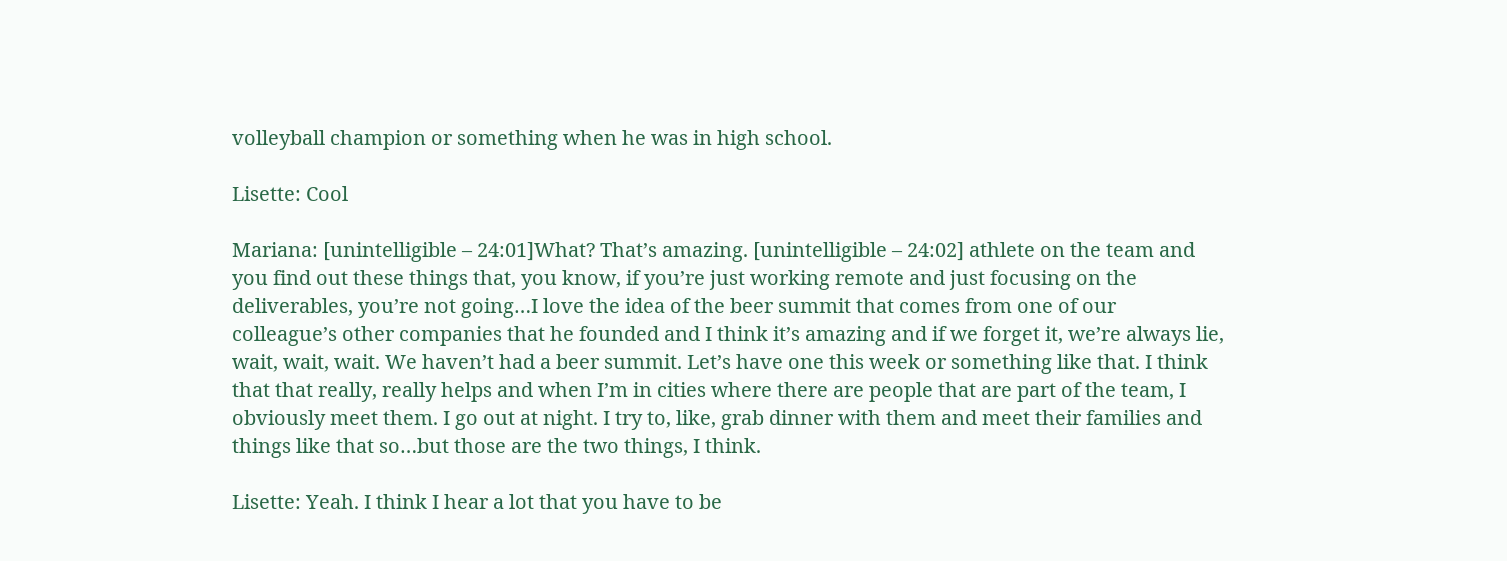volleyball champion or something when he was in high school.

Lisette: Cool

Mariana: [unintelligible – 24:01]What? That’s amazing. [unintelligible – 24:02] athlete on the team and you find out these things that, you know, if you’re just working remote and just focusing on the deliverables, you’re not going…I love the idea of the beer summit that comes from one of our colleague’s other companies that he founded and I think it’s amazing and if we forget it, we’re always lie, wait, wait, wait. We haven’t had a beer summit. Let’s have one this week or something like that. I think that that really, really helps and when I’m in cities where there are people that are part of the team, I obviously meet them. I go out at night. I try to, like, grab dinner with them and meet their families and things like that so…but those are the two things, I think.

Lisette: Yeah. I think I hear a lot that you have to be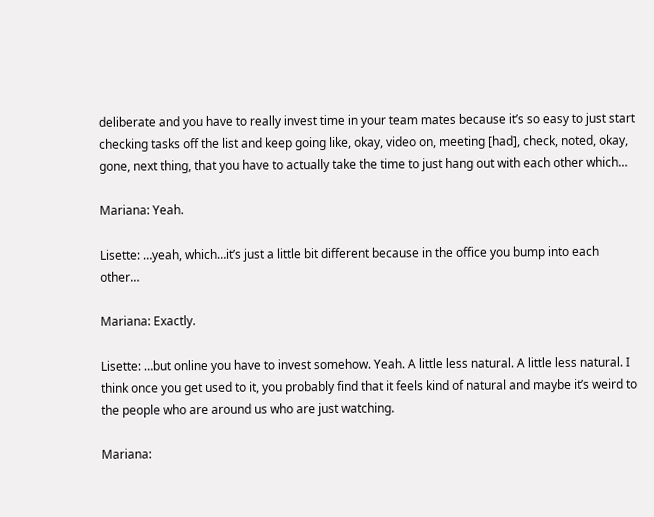deliberate and you have to really invest time in your team mates because it’s so easy to just start checking tasks off the list and keep going like, okay, video on, meeting [had], check, noted, okay, gone, next thing, that you have to actually take the time to just hang out with each other which…

Mariana: Yeah.

Lisette: …yeah, which…it’s just a little bit different because in the office you bump into each other…

Mariana: Exactly.

Lisette: …but online you have to invest somehow. Yeah. A little less natural. A little less natural. I think once you get used to it, you probably find that it feels kind of natural and maybe it’s weird to the people who are around us who are just watching.

Mariana: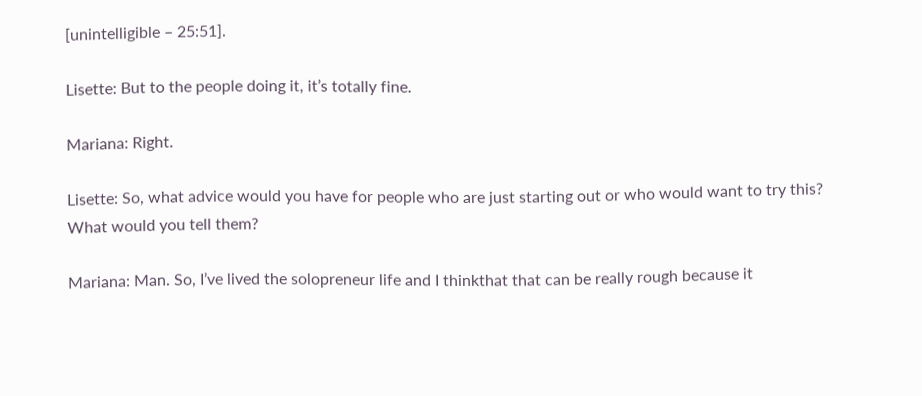[unintelligible – 25:51].

Lisette: But to the people doing it, it’s totally fine.

Mariana: Right.

Lisette: So, what advice would you have for people who are just starting out or who would want to try this? What would you tell them?

Mariana: Man. So, I’ve lived the solopreneur life and I thinkthat that can be really rough because it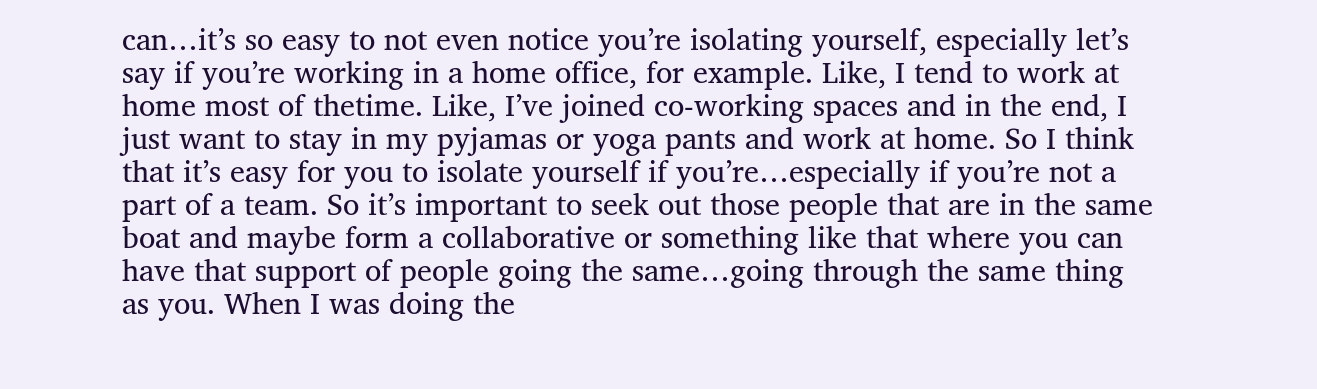can…it’s so easy to not even notice you’re isolating yourself, especially let’s say if you’re working in a home office, for example. Like, I tend to work at home most of thetime. Like, I’ve joined co-working spaces and in the end, I just want to stay in my pyjamas or yoga pants and work at home. So I think that it’s easy for you to isolate yourself if you’re…especially if you’re not a part of a team. So it’s important to seek out those people that are in the same boat and maybe form a collaborative or something like that where you can have that support of people going the same…going through the same thing as you. When I was doing the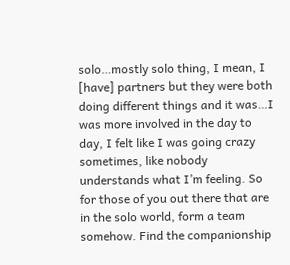solo…mostly solo thing, I mean, I [have] partners but they were both doing different things and it was…I was more involved in the day to day, I felt like I was going crazy sometimes, like nobody understands what I’m feeling. So for those of you out there that are in the solo world, form a team somehow. Find the companionship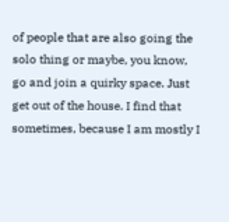of people that are also going the solo thing or maybe, you know, go and join a quirky space. Just get out of the house. I find that sometimes, because I am mostly I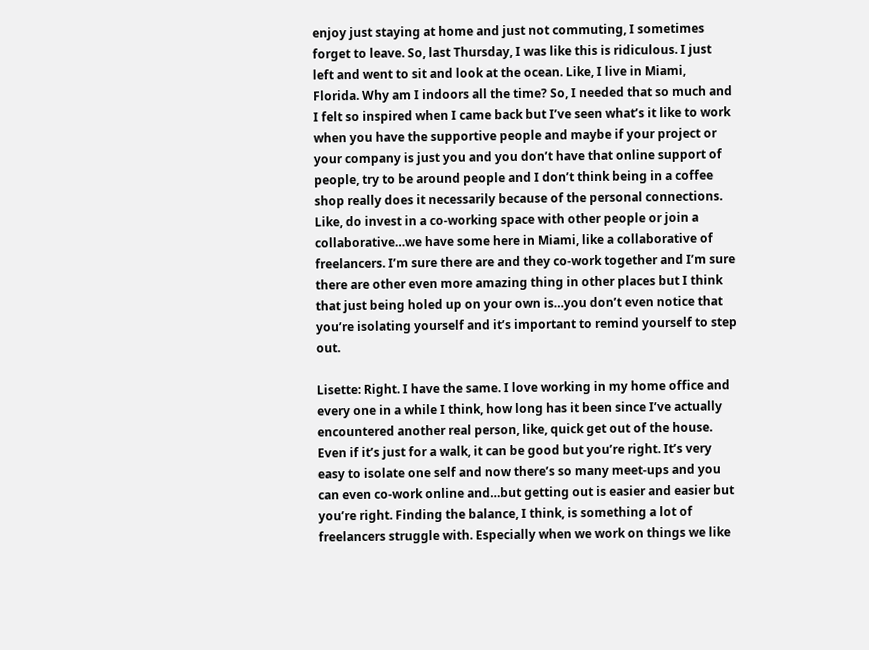enjoy just staying at home and just not commuting, I sometimes forget to leave. So, last Thursday, I was like this is ridiculous. I just left and went to sit and look at the ocean. Like, I live in Miami, Florida. Why am I indoors all the time? So, I needed that so much and I felt so inspired when I came back but I’ve seen what’s it like to work when you have the supportive people and maybe if your project or your company is just you and you don’t have that online support of people, try to be around people and I don’t think being in a coffee shop really does it necessarily because of the personal connections. Like, do invest in a co-working space with other people or join a collaborative…we have some here in Miami, like a collaborative of freelancers. I’m sure there are and they co-work together and I’m sure there are other even more amazing thing in other places but I think that just being holed up on your own is…you don’t even notice that you’re isolating yourself and it’s important to remind yourself to step out.

Lisette: Right. I have the same. I love working in my home office and every one in a while I think, how long has it been since I’ve actually encountered another real person, like, quick get out of the house. Even if it’s just for a walk, it can be good but you’re right. It’s very easy to isolate one self and now there’s so many meet-ups and you can even co-work online and…but getting out is easier and easier but you’re right. Finding the balance, I think, is something a lot of freelancers struggle with. Especially when we work on things we like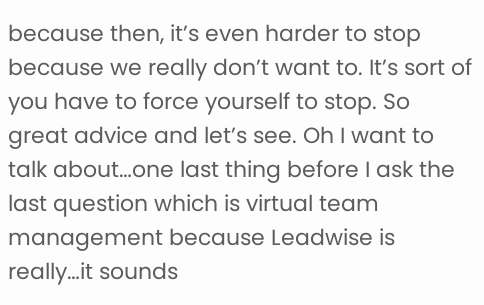because then, it’s even harder to stop because we really don’t want to. It’s sort of you have to force yourself to stop. So great advice and let’s see. Oh I want to talk about…one last thing before I ask the last question which is virtual team management because Leadwise is really…it sounds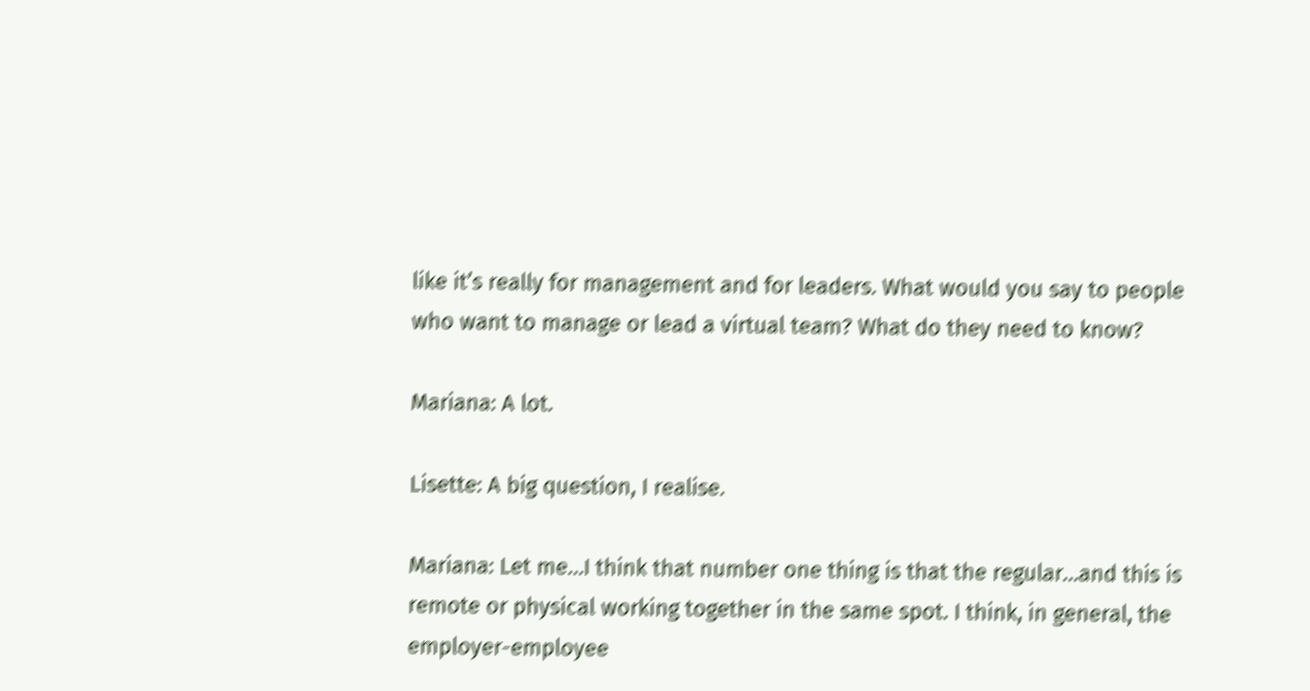like it’s really for management and for leaders. What would you say to people who want to manage or lead a virtual team? What do they need to know?

Mariana: A lot.

Lisette: A big question, I realise.

Mariana: Let me…I think that number one thing is that the regular…and this is remote or physical working together in the same spot. I think, in general, the employer-employee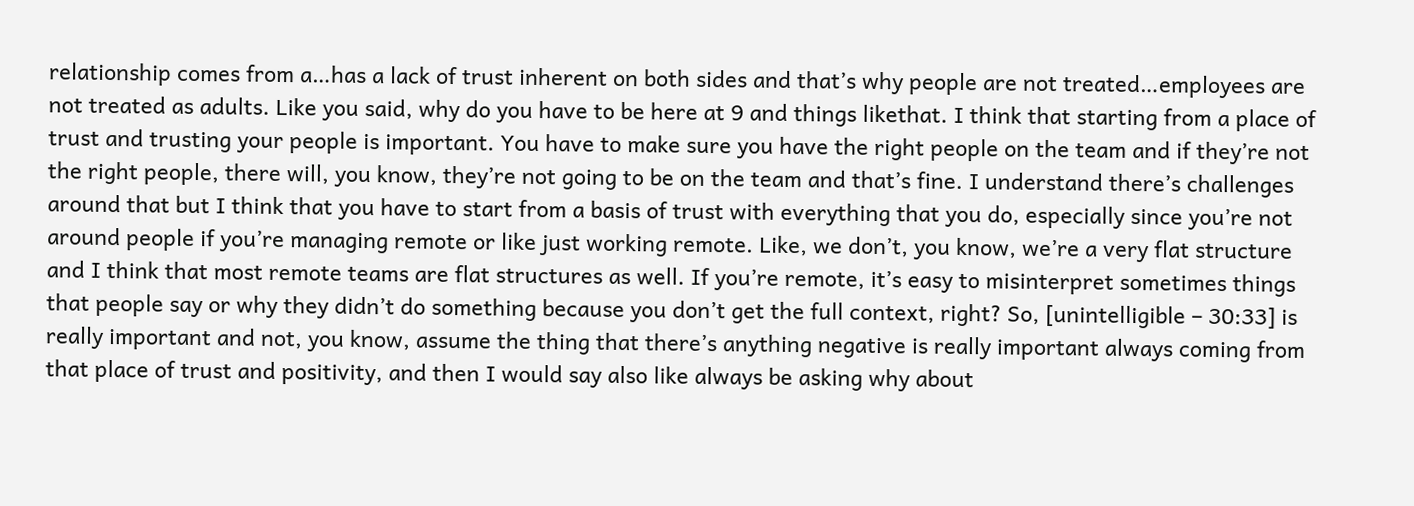relationship comes from a…has a lack of trust inherent on both sides and that’s why people are not treated…employees are not treated as adults. Like you said, why do you have to be here at 9 and things likethat. I think that starting from a place of trust and trusting your people is important. You have to make sure you have the right people on the team and if they’re not the right people, there will, you know, they’re not going to be on the team and that’s fine. I understand there’s challenges around that but I think that you have to start from a basis of trust with everything that you do, especially since you’re not around people if you’re managing remote or like just working remote. Like, we don’t, you know, we’re a very flat structure and I think that most remote teams are flat structures as well. If you’re remote, it’s easy to misinterpret sometimes things that people say or why they didn’t do something because you don’t get the full context, right? So, [unintelligible – 30:33] is really important and not, you know, assume the thing that there’s anything negative is really important always coming from that place of trust and positivity, and then I would say also like always be asking why about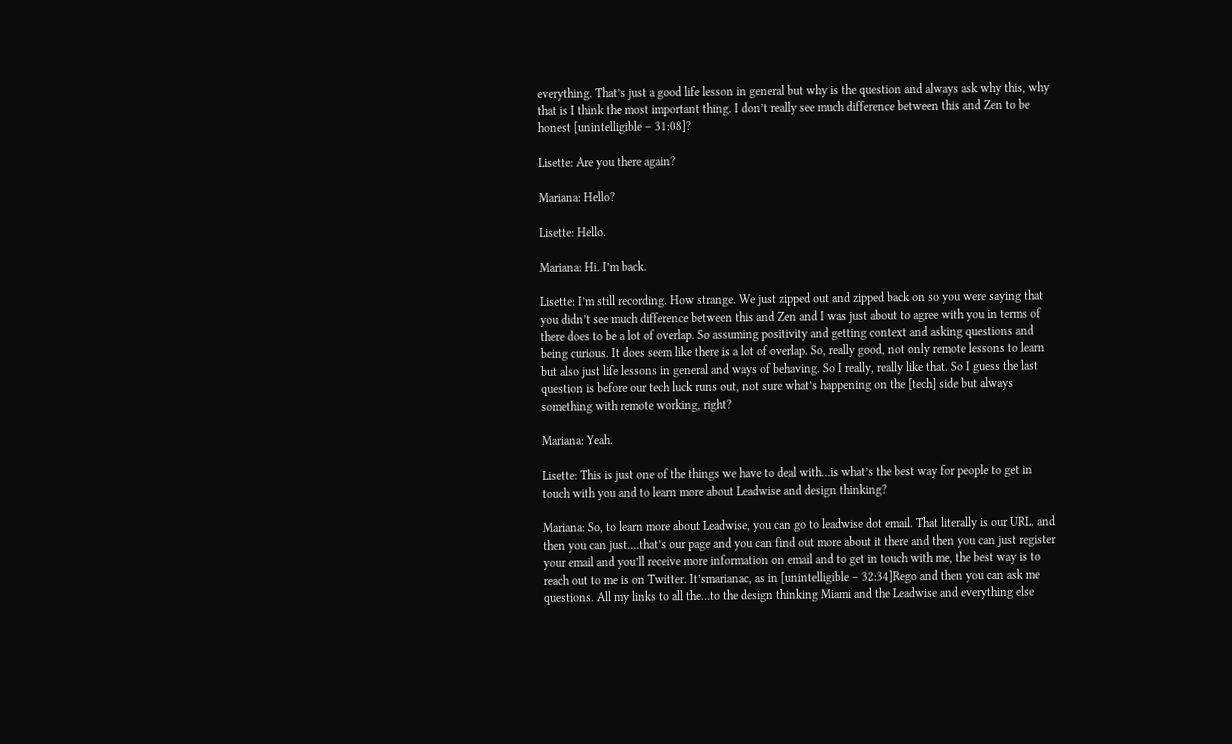everything. That’s just a good life lesson in general but why is the question and always ask why this, why that is I think the most important thing. I don’t really see much difference between this and Zen to be honest [unintelligible – 31:08]?

Lisette: Are you there again?

Mariana: Hello?

Lisette: Hello.

Mariana: Hi. I’m back.

Lisette: I’m still recording. How strange. We just zipped out and zipped back on so you were saying that you didn’t see much difference between this and Zen and I was just about to agree with you in terms of there does to be a lot of overlap. So assuming positivity and getting context and asking questions and being curious. It does seem like there is a lot of overlap. So, really good, not only remote lessons to learn but also just life lessons in general and ways of behaving. So I really, really like that. So I guess the last question is before our tech luck runs out, not sure what’s happening on the [tech] side but always something with remote working, right?

Mariana: Yeah.

Lisette: This is just one of the things we have to deal with…is what’s the best way for people to get in touch with you and to learn more about Leadwise and design thinking?

Mariana: So, to learn more about Leadwise, you can go to leadwise dot email. That literally is our URL. and then you can just….that’s our page and you can find out more about it there and then you can just register your email and you’ll receive more information on email and to get in touch with me, the best way is to reach out to me is on Twitter. It’smarianac, as in [unintelligible – 32:34]Rego and then you can ask me questions. All my links to all the…to the design thinking Miami and the Leadwise and everything else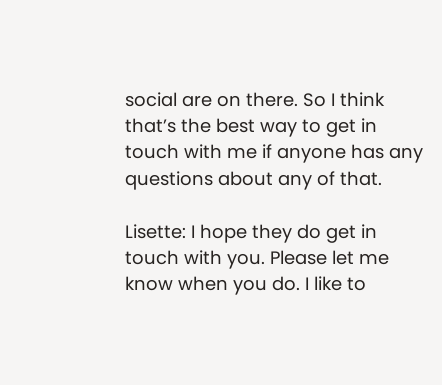social are on there. So I think that’s the best way to get in touch with me if anyone has any questions about any of that.

Lisette: I hope they do get in touch with you. Please let me know when you do. I like to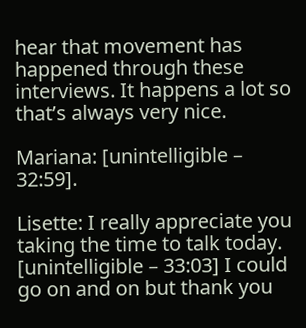hear that movement has happened through these interviews. It happens a lot so that’s always very nice.

Mariana: [unintelligible – 32:59].

Lisette: I really appreciate you taking the time to talk today. [unintelligible – 33:03] I could go on and on but thank you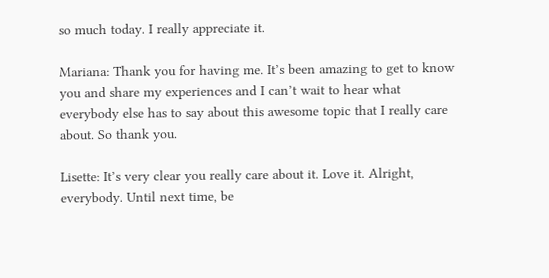so much today. I really appreciate it.

Mariana: Thank you for having me. It’s been amazing to get to know you and share my experiences and I can’t wait to hear what everybody else has to say about this awesome topic that I really care about. So thank you.

Lisette: It’s very clear you really care about it. Love it. Alright, everybody. Until next time, be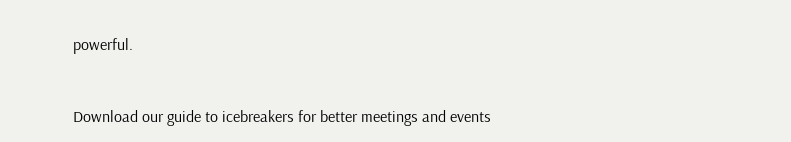powerful.



Download our guide to icebreakers for better meetings and events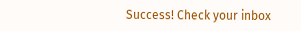Success! Check your inbox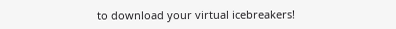to download your virtual icebreakers!